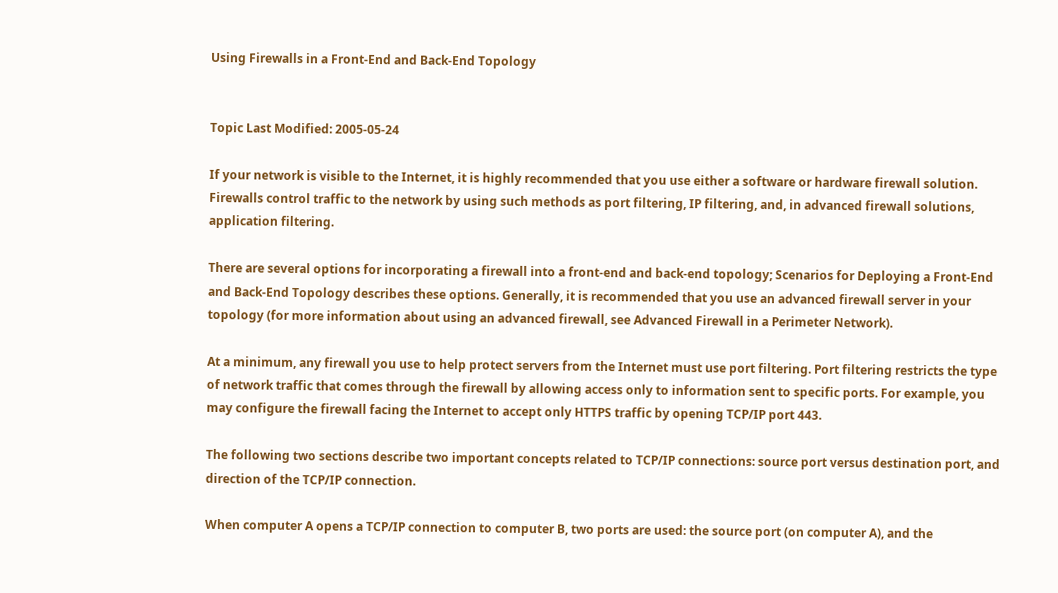Using Firewalls in a Front-End and Back-End Topology


Topic Last Modified: 2005-05-24

If your network is visible to the Internet, it is highly recommended that you use either a software or hardware firewall solution. Firewalls control traffic to the network by using such methods as port filtering, IP filtering, and, in advanced firewall solutions, application filtering.

There are several options for incorporating a firewall into a front-end and back-end topology; Scenarios for Deploying a Front-End and Back-End Topology describes these options. Generally, it is recommended that you use an advanced firewall server in your topology (for more information about using an advanced firewall, see Advanced Firewall in a Perimeter Network).

At a minimum, any firewall you use to help protect servers from the Internet must use port filtering. Port filtering restricts the type of network traffic that comes through the firewall by allowing access only to information sent to specific ports. For example, you may configure the firewall facing the Internet to accept only HTTPS traffic by opening TCP/IP port 443.

The following two sections describe two important concepts related to TCP/IP connections: source port versus destination port, and direction of the TCP/IP connection.

When computer A opens a TCP/IP connection to computer B, two ports are used: the source port (on computer A), and the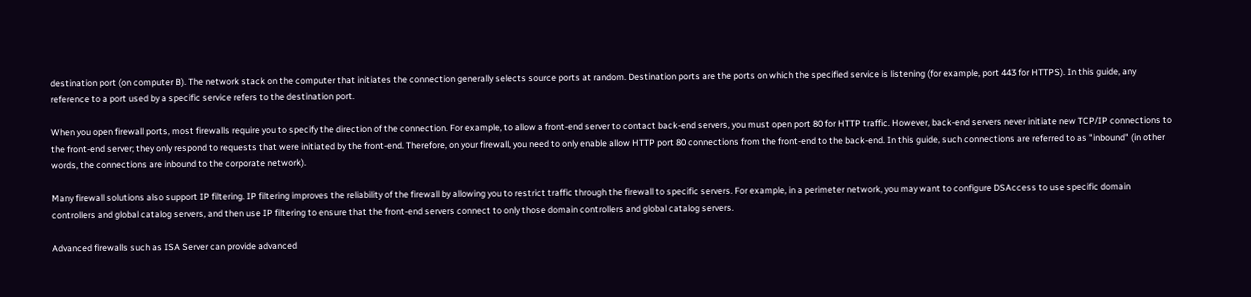destination port (on computer B). The network stack on the computer that initiates the connection generally selects source ports at random. Destination ports are the ports on which the specified service is listening (for example, port 443 for HTTPS). In this guide, any reference to a port used by a specific service refers to the destination port.

When you open firewall ports, most firewalls require you to specify the direction of the connection. For example, to allow a front-end server to contact back-end servers, you must open port 80 for HTTP traffic. However, back-end servers never initiate new TCP/IP connections to the front-end server; they only respond to requests that were initiated by the front-end. Therefore, on your firewall, you need to only enable allow HTTP port 80 connections from the front-end to the back-end. In this guide, such connections are referred to as "inbound" (in other words, the connections are inbound to the corporate network).

Many firewall solutions also support IP filtering. IP filtering improves the reliability of the firewall by allowing you to restrict traffic through the firewall to specific servers. For example, in a perimeter network, you may want to configure DSAccess to use specific domain controllers and global catalog servers, and then use IP filtering to ensure that the front-end servers connect to only those domain controllers and global catalog servers.

Advanced firewalls such as ISA Server can provide advanced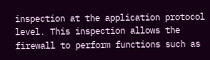inspection at the application protocol level. This inspection allows the firewall to perform functions such as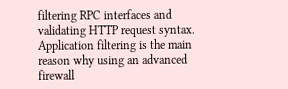filtering RPC interfaces and validating HTTP request syntax. Application filtering is the main reason why using an advanced firewall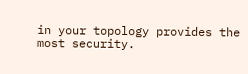in your topology provides the most security.